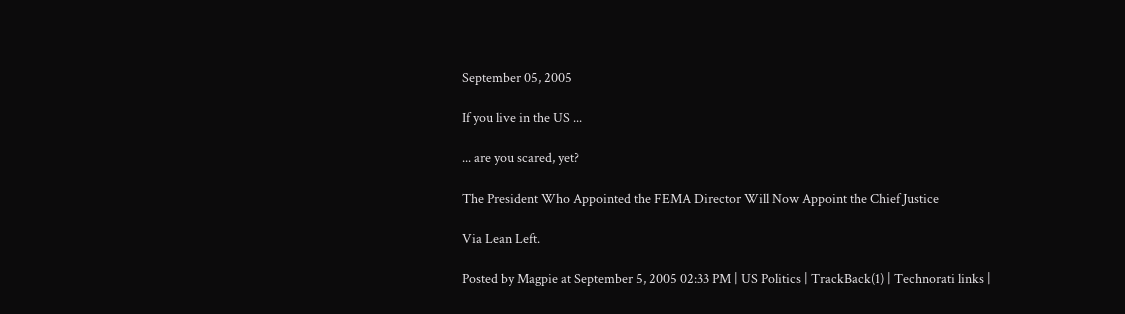September 05, 2005

If you live in the US ...

... are you scared, yet?

The President Who Appointed the FEMA Director Will Now Appoint the Chief Justice

Via Lean Left.

Posted by Magpie at September 5, 2005 02:33 PM | US Politics | TrackBack(1) | Technorati links |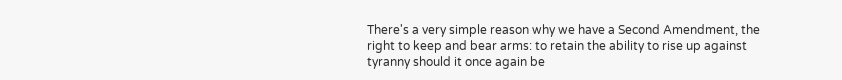There's a very simple reason why we have a Second Amendment, the right to keep and bear arms: to retain the ability to rise up against tyranny should it once again be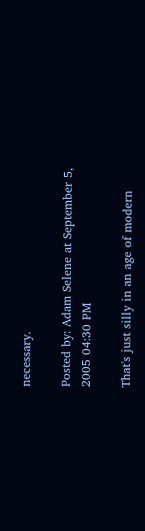necessary.

Posted by: Adam Selene at September 5, 2005 04:30 PM

That's just silly in an age of modern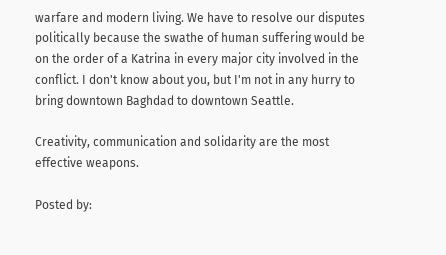warfare and modern living. We have to resolve our disputes politically because the swathe of human suffering would be on the order of a Katrina in every major city involved in the conflict. I don't know about you, but I'm not in any hurry to bring downtown Baghdad to downtown Seattle.

Creativity, communication and solidarity are the most effective weapons.

Posted by: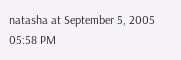natasha at September 5, 2005 05:58 PM